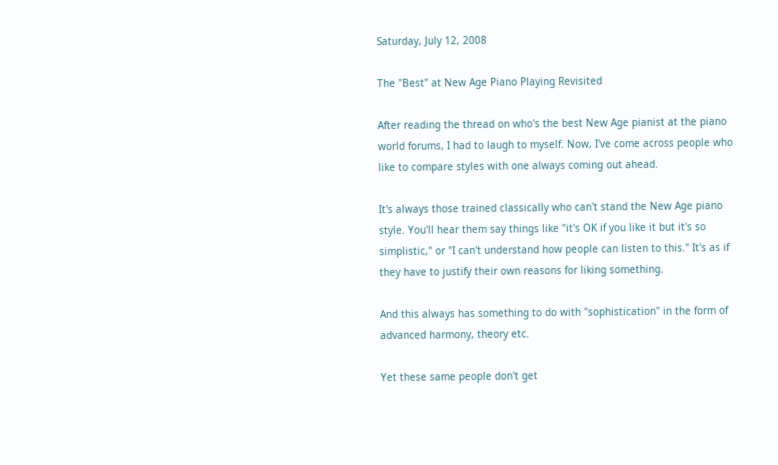Saturday, July 12, 2008

The "Best" at New Age Piano Playing Revisited

After reading the thread on who's the best New Age pianist at the piano world forums, I had to laugh to myself. Now, I've come across people who like to compare styles with one always coming out ahead.

It's always those trained classically who can't stand the New Age piano style. You'll hear them say things like "it's OK if you like it but it's so simplistic," or "I can't understand how people can listen to this." It's as if they have to justify their own reasons for liking something.

And this always has something to do with "sophistication" in the form of advanced harmony, theory etc.

Yet these same people don't get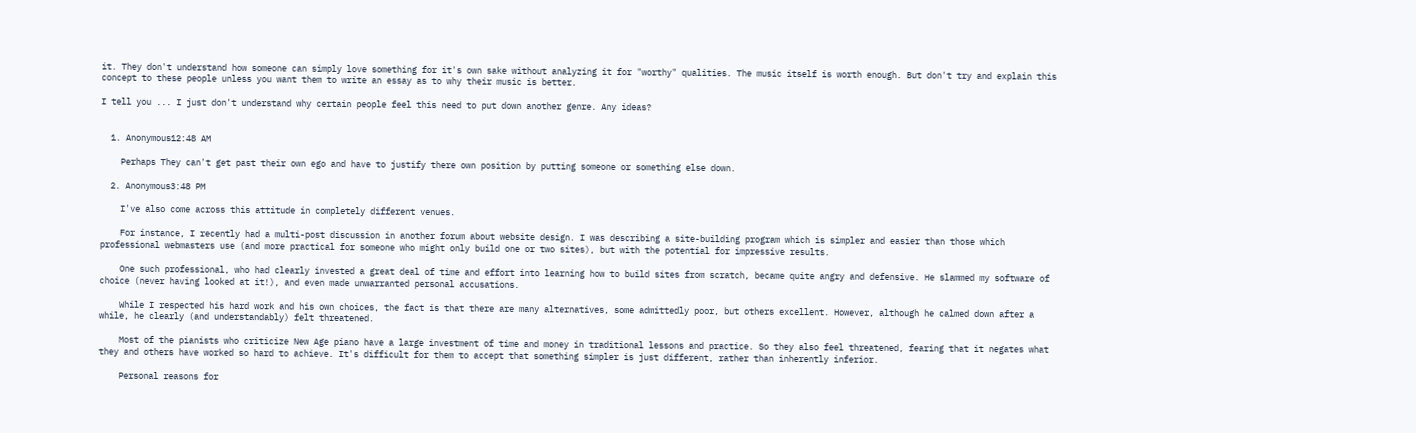it. They don't understand how someone can simply love something for it's own sake without analyzing it for "worthy" qualities. The music itself is worth enough. But don't try and explain this concept to these people unless you want them to write an essay as to why their music is better.

I tell you ... I just don't understand why certain people feel this need to put down another genre. Any ideas?


  1. Anonymous12:48 AM

    Perhaps They can't get past their own ego and have to justify there own position by putting someone or something else down.

  2. Anonymous3:48 PM

    I've also come across this attitude in completely different venues.

    For instance, I recently had a multi-post discussion in another forum about website design. I was describing a site-building program which is simpler and easier than those which professional webmasters use (and more practical for someone who might only build one or two sites), but with the potential for impressive results.

    One such professional, who had clearly invested a great deal of time and effort into learning how to build sites from scratch, became quite angry and defensive. He slammed my software of choice (never having looked at it!), and even made unwarranted personal accusations.

    While I respected his hard work and his own choices, the fact is that there are many alternatives, some admittedly poor, but others excellent. However, although he calmed down after a while, he clearly (and understandably) felt threatened.

    Most of the pianists who criticize New Age piano have a large investment of time and money in traditional lessons and practice. So they also feel threatened, fearing that it negates what they and others have worked so hard to achieve. It's difficult for them to accept that something simpler is just different, rather than inherently inferior.

    Personal reasons for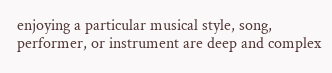enjoying a particular musical style, song, performer, or instrument are deep and complex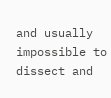and usually impossible to dissect and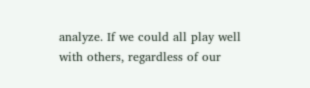analyze. If we could all play well with others, regardless of our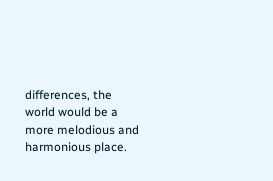differences, the world would be a more melodious and harmonious place.